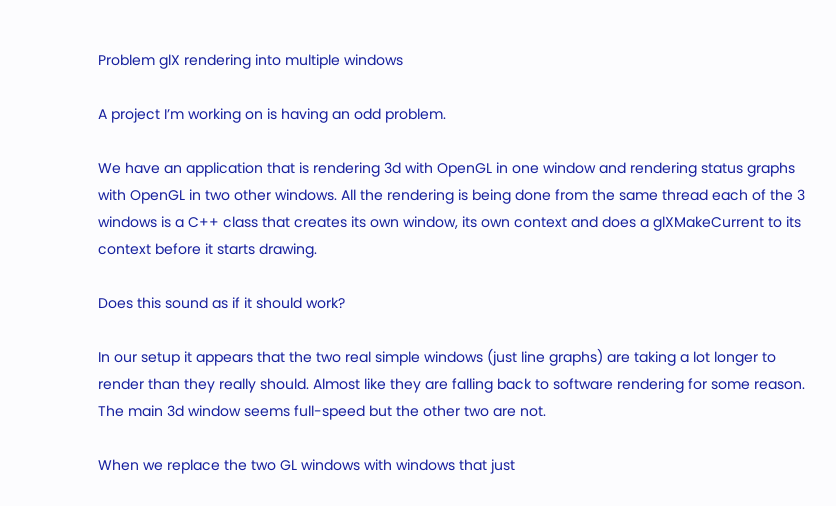Problem glX rendering into multiple windows

A project I’m working on is having an odd problem.

We have an application that is rendering 3d with OpenGL in one window and rendering status graphs with OpenGL in two other windows. All the rendering is being done from the same thread each of the 3 windows is a C++ class that creates its own window, its own context and does a glXMakeCurrent to its context before it starts drawing.

Does this sound as if it should work?

In our setup it appears that the two real simple windows (just line graphs) are taking a lot longer to render than they really should. Almost like they are falling back to software rendering for some reason. The main 3d window seems full-speed but the other two are not.

When we replace the two GL windows with windows that just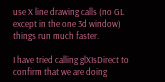use X line drawing calls (no GL except in the one 3d window) things run much faster.

I have tried calling glXIsDirect to confirm that we are doing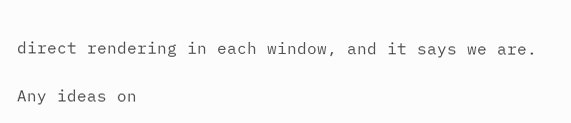direct rendering in each window, and it says we are.

Any ideas on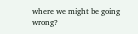where we might be going wrong?